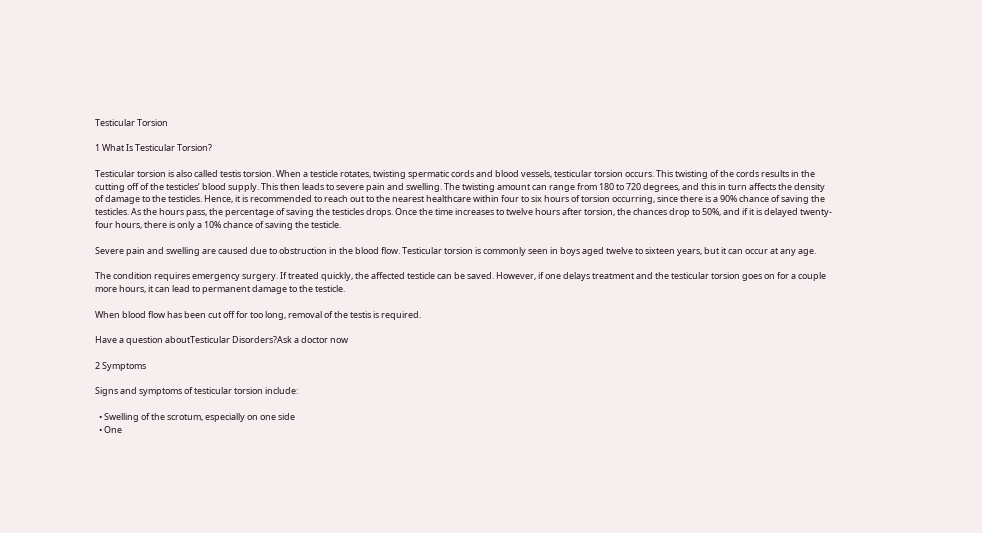Testicular Torsion

1 What Is Testicular Torsion?

Testicular torsion is also called testis torsion. When a testicle rotates, twisting spermatic cords and blood vessels, testicular torsion occurs. This twisting of the cords results in the cutting off of the testicles’ blood supply. This then leads to severe pain and swelling. The twisting amount can range from 180 to 720 degrees, and this in turn affects the density of damage to the testicles. Hence, it is recommended to reach out to the nearest healthcare within four to six hours of torsion occurring, since there is a 90% chance of saving the testicles. As the hours pass, the percentage of saving the testicles drops. Once the time increases to twelve hours after torsion, the chances drop to 50%, and if it is delayed twenty-four hours, there is only a 10% chance of saving the testicle.

Severe pain and swelling are caused due to obstruction in the blood flow. Testicular torsion is commonly seen in boys aged twelve to sixteen years, but it can occur at any age.

The condition requires emergency surgery. If treated quickly, the affected testicle can be saved. However, if one delays treatment and the testicular torsion goes on for a couple more hours, it can lead to permanent damage to the testicle.

When blood flow has been cut off for too long, removal of the testis is required.

Have a question aboutTesticular Disorders?Ask a doctor now

2 Symptoms

Signs and symptoms of testicular torsion include:

  • Swelling of the scrotum, especially on one side
  • One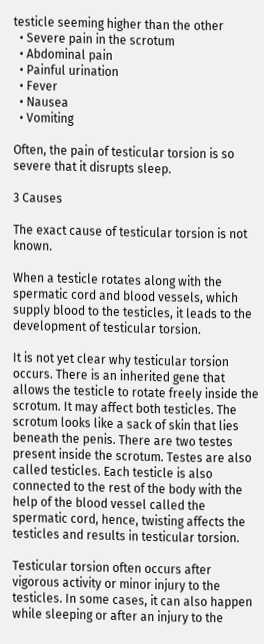testicle seeming higher than the other
  • Severe pain in the scrotum
  • Abdominal pain
  • Painful urination
  • Fever
  • Nausea
  • Vomiting

Often, the pain of testicular torsion is so severe that it disrupts sleep.

3 Causes

The exact cause of testicular torsion is not known.

When a testicle rotates along with the spermatic cord and blood vessels, which supply blood to the testicles, it leads to the development of testicular torsion.

It is not yet clear why testicular torsion occurs. There is an inherited gene that allows the testicle to rotate freely inside the scrotum. It may affect both testicles. The scrotum looks like a sack of skin that lies beneath the penis. There are two testes present inside the scrotum. Testes are also called testicles. Each testicle is also connected to the rest of the body with the help of the blood vessel called the spermatic cord, hence, twisting affects the testicles and results in testicular torsion.

Testicular torsion often occurs after vigorous activity or minor injury to the testicles. In some cases, it can also happen while sleeping or after an injury to the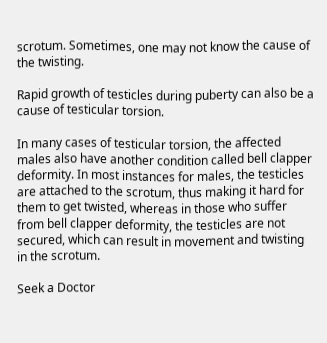scrotum. Sometimes, one may not know the cause of the twisting.

Rapid growth of testicles during puberty can also be a cause of testicular torsion.

In many cases of testicular torsion, the affected males also have another condition called bell clapper deformity. In most instances for males, the testicles are attached to the scrotum, thus making it hard for them to get twisted, whereas in those who suffer from bell clapper deformity, the testicles are not secured, which can result in movement and twisting in the scrotum.

Seek a Doctor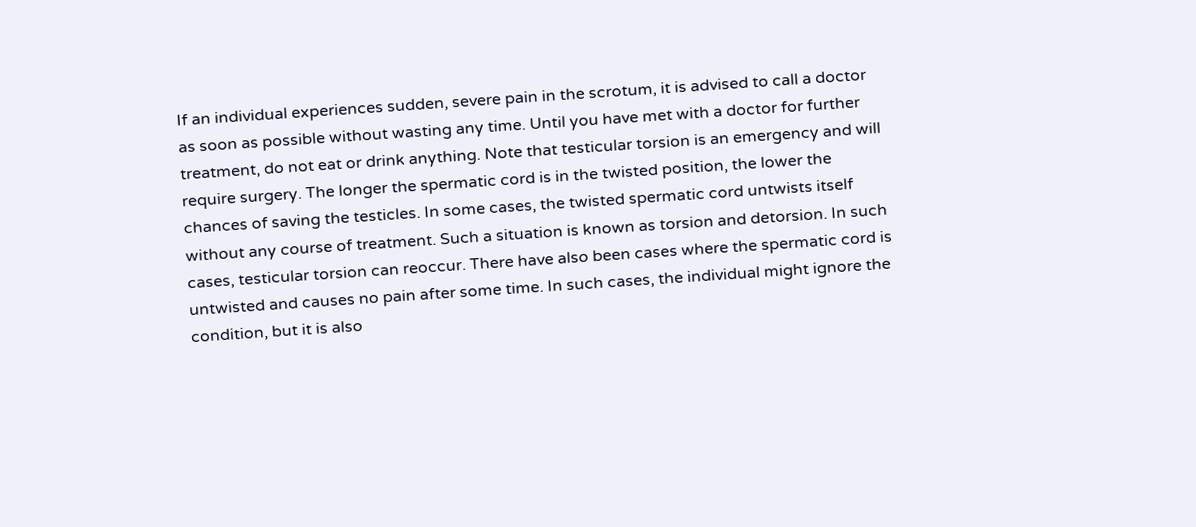If an individual experiences sudden, severe pain in the scrotum, it is advised to call a doctor as soon as possible without wasting any time. Until you have met with a doctor for further treatment, do not eat or drink anything. Note that testicular torsion is an emergency and will require surgery. The longer the spermatic cord is in the twisted position, the lower the chances of saving the testicles. In some cases, the twisted spermatic cord untwists itself without any course of treatment. Such a situation is known as torsion and detorsion. In such cases, testicular torsion can reoccur. There have also been cases where the spermatic cord is untwisted and causes no pain after some time. In such cases, the individual might ignore the condition, but it is also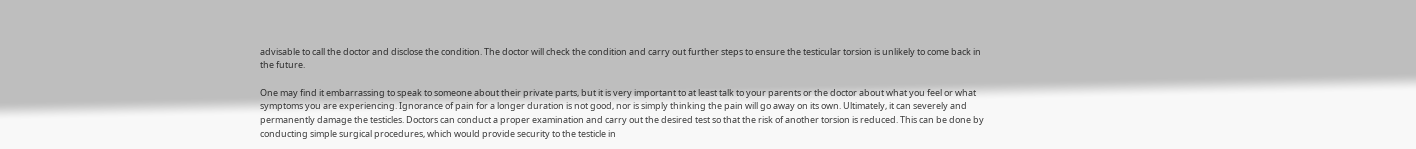advisable to call the doctor and disclose the condition. The doctor will check the condition and carry out further steps to ensure the testicular torsion is unlikely to come back in the future.

One may find it embarrassing to speak to someone about their private parts, but it is very important to at least talk to your parents or the doctor about what you feel or what symptoms you are experiencing. Ignorance of pain for a longer duration is not good, nor is simply thinking the pain will go away on its own. Ultimately, it can severely and permanently damage the testicles. Doctors can conduct a proper examination and carry out the desired test so that the risk of another torsion is reduced. This can be done by conducting simple surgical procedures, which would provide security to the testicle in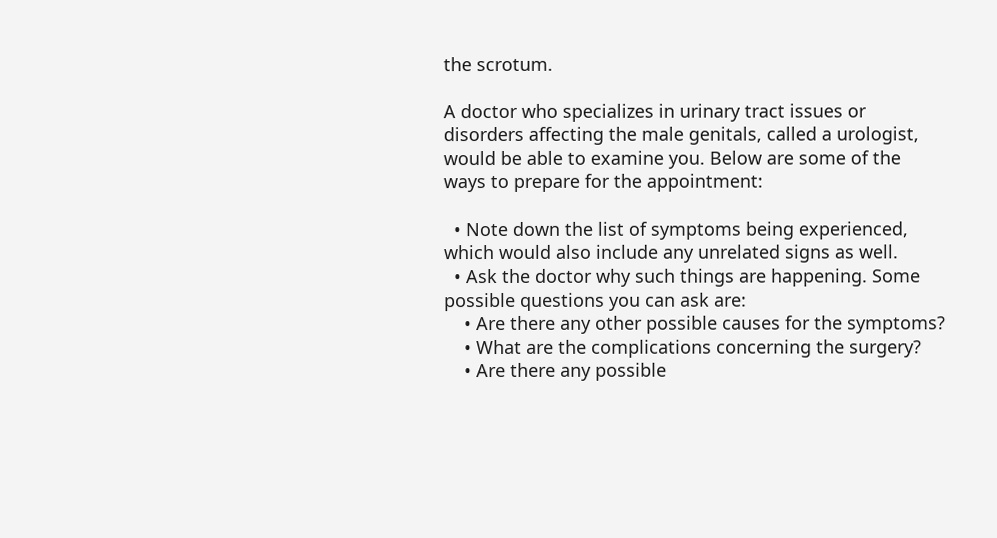the scrotum.

A doctor who specializes in urinary tract issues or disorders affecting the male genitals, called a urologist, would be able to examine you. Below are some of the ways to prepare for the appointment:

  • Note down the list of symptoms being experienced, which would also include any unrelated signs as well.
  • Ask the doctor why such things are happening. Some possible questions you can ask are:
    • Are there any other possible causes for the symptoms?
    • What are the complications concerning the surgery?
    • Are there any possible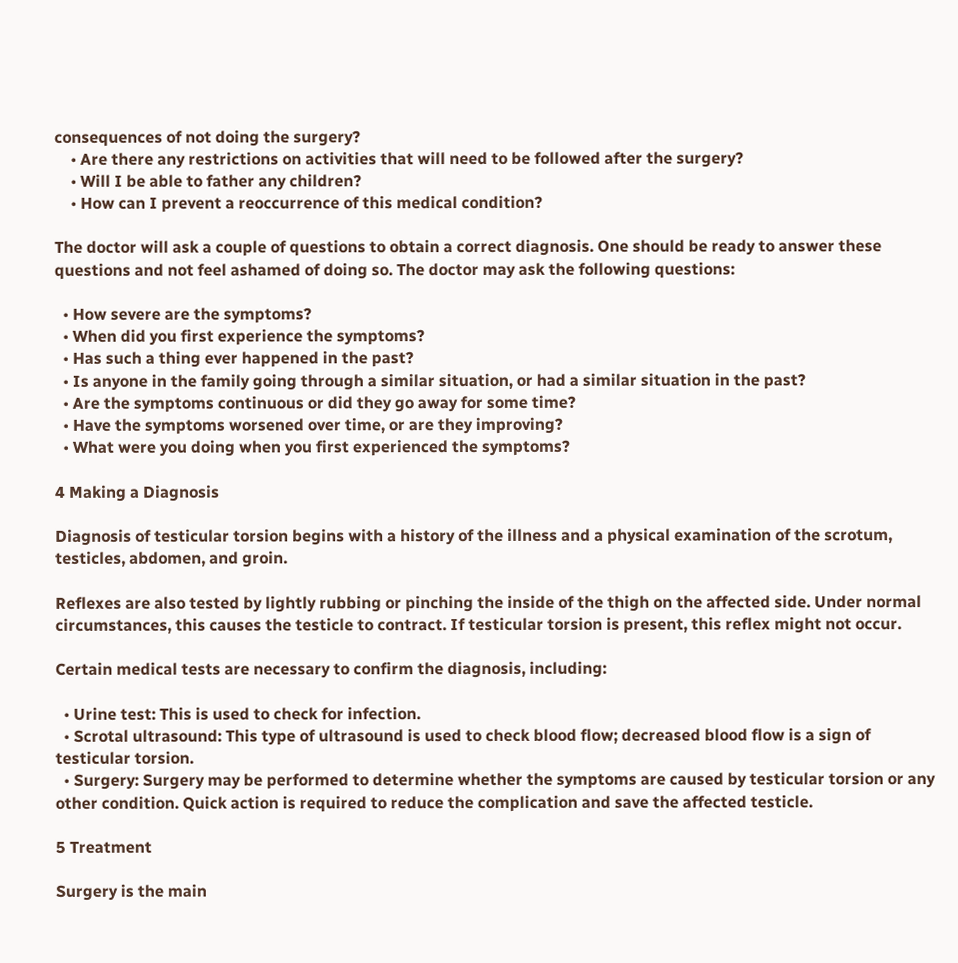consequences of not doing the surgery?
    • Are there any restrictions on activities that will need to be followed after the surgery?
    • Will I be able to father any children?
    • How can I prevent a reoccurrence of this medical condition?

The doctor will ask a couple of questions to obtain a correct diagnosis. One should be ready to answer these questions and not feel ashamed of doing so. The doctor may ask the following questions:

  • How severe are the symptoms?
  • When did you first experience the symptoms?
  • Has such a thing ever happened in the past?
  • Is anyone in the family going through a similar situation, or had a similar situation in the past?
  • Are the symptoms continuous or did they go away for some time?
  • Have the symptoms worsened over time, or are they improving?
  • What were you doing when you first experienced the symptoms?

4 Making a Diagnosis

Diagnosis of testicular torsion begins with a history of the illness and a physical examination of the scrotum, testicles, abdomen, and groin.

Reflexes are also tested by lightly rubbing or pinching the inside of the thigh on the affected side. Under normal circumstances, this causes the testicle to contract. If testicular torsion is present, this reflex might not occur.

Certain medical tests are necessary to confirm the diagnosis, including:

  • Urine test: This is used to check for infection.
  • Scrotal ultrasound: This type of ultrasound is used to check blood flow; decreased blood flow is a sign of testicular torsion.
  • Surgery: Surgery may be performed to determine whether the symptoms are caused by testicular torsion or any other condition. Quick action is required to reduce the complication and save the affected testicle.

5 Treatment

Surgery is the main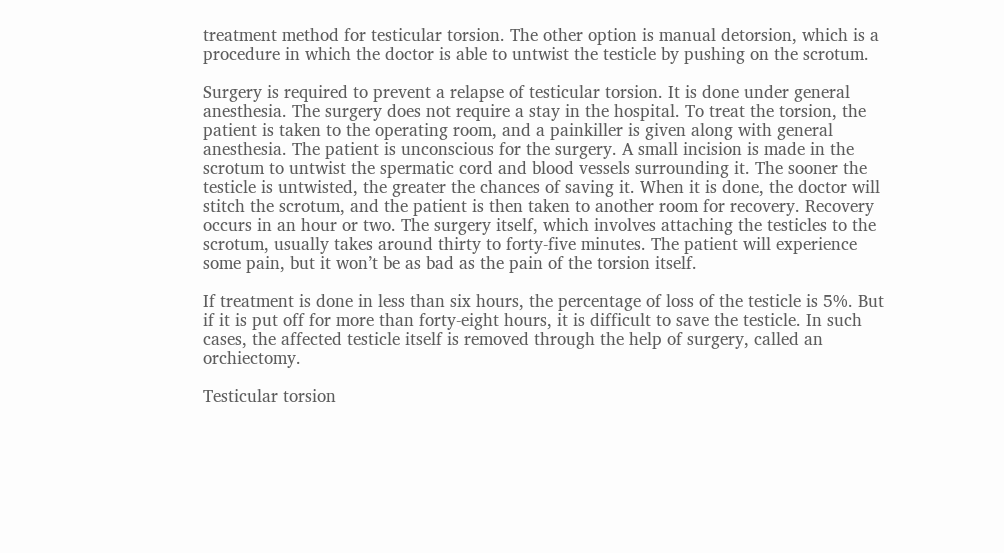treatment method for testicular torsion. The other option is manual detorsion, which is a procedure in which the doctor is able to untwist the testicle by pushing on the scrotum.

Surgery is required to prevent a relapse of testicular torsion. It is done under general anesthesia. The surgery does not require a stay in the hospital. To treat the torsion, the patient is taken to the operating room, and a painkiller is given along with general anesthesia. The patient is unconscious for the surgery. A small incision is made in the scrotum to untwist the spermatic cord and blood vessels surrounding it. The sooner the testicle is untwisted, the greater the chances of saving it. When it is done, the doctor will stitch the scrotum, and the patient is then taken to another room for recovery. Recovery occurs in an hour or two. The surgery itself, which involves attaching the testicles to the scrotum, usually takes around thirty to forty-five minutes. The patient will experience some pain, but it won’t be as bad as the pain of the torsion itself.

If treatment is done in less than six hours, the percentage of loss of the testicle is 5%. But if it is put off for more than forty-eight hours, it is difficult to save the testicle. In such cases, the affected testicle itself is removed through the help of surgery, called an orchiectomy.

Testicular torsion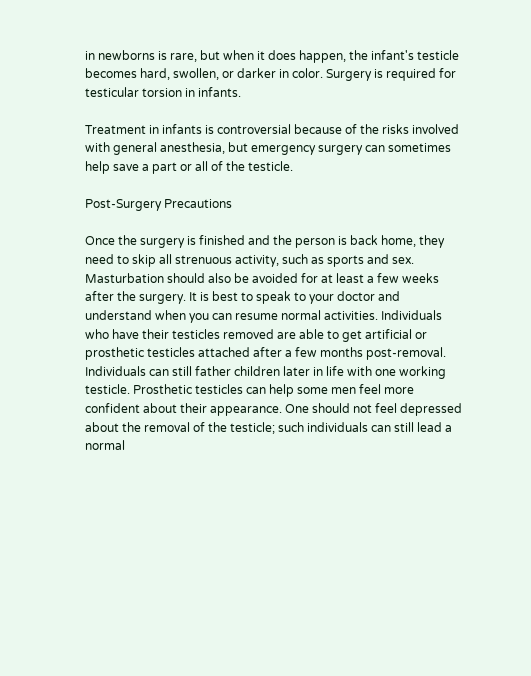in newborns is rare, but when it does happen, the infant's testicle becomes hard, swollen, or darker in color. Surgery is required for testicular torsion in infants.

Treatment in infants is controversial because of the risks involved with general anesthesia, but emergency surgery can sometimes help save a part or all of the testicle.

Post-Surgery Precautions

Once the surgery is finished and the person is back home, they need to skip all strenuous activity, such as sports and sex. Masturbation should also be avoided for at least a few weeks after the surgery. It is best to speak to your doctor and understand when you can resume normal activities. Individuals who have their testicles removed are able to get artificial or prosthetic testicles attached after a few months post-removal. Individuals can still father children later in life with one working testicle. Prosthetic testicles can help some men feel more confident about their appearance. One should not feel depressed about the removal of the testicle; such individuals can still lead a normal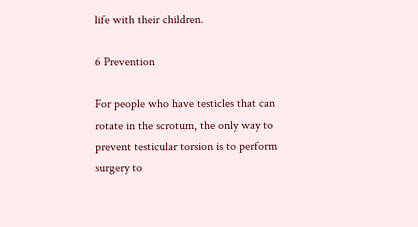life with their children.

6 Prevention

For people who have testicles that can rotate in the scrotum, the only way to prevent testicular torsion is to perform surgery to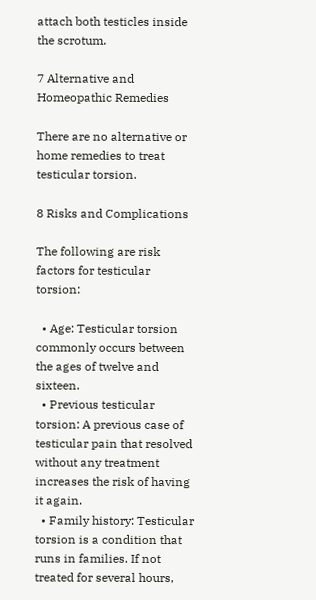attach both testicles inside the scrotum.

7 Alternative and Homeopathic Remedies

There are no alternative or home remedies to treat testicular torsion.

8 Risks and Complications

The following are risk factors for testicular torsion:

  • Age: Testicular torsion commonly occurs between the ages of twelve and sixteen.
  • Previous testicular torsion: A previous case of testicular pain that resolved without any treatment increases the risk of having it again.
  • Family history: Testicular torsion is a condition that runs in families. If not treated for several hours,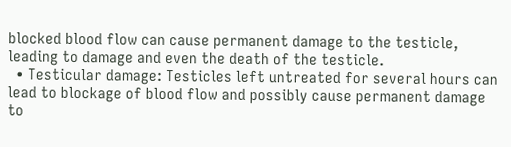blocked blood flow can cause permanent damage to the testicle, leading to damage and even the death of the testicle.
  • Testicular damage: Testicles left untreated for several hours can lead to blockage of blood flow and possibly cause permanent damage to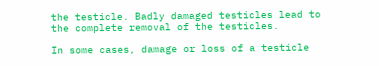the testicle. Badly damaged testicles lead to the complete removal of the testicles.

In some cases, damage or loss of a testicle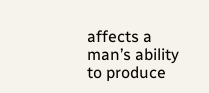affects a man’s ability to produce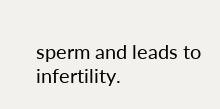sperm and leads to infertility.